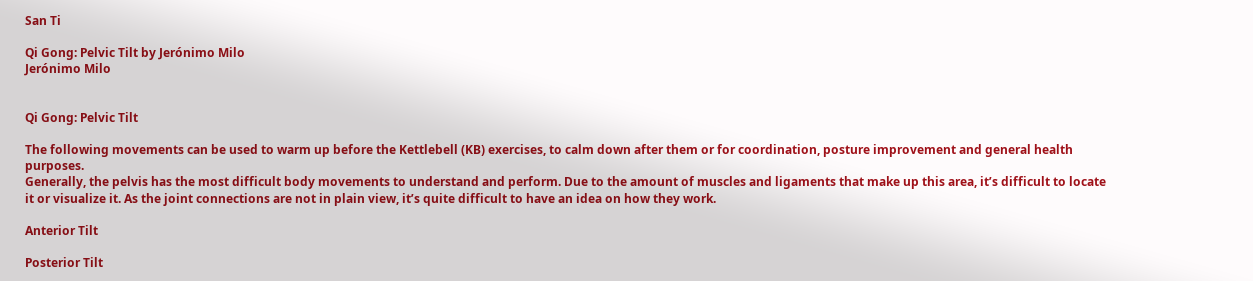San Ti

Qi Gong: Pelvic Tilt by Jerónimo Milo
Jerónimo Milo


Qi Gong: Pelvic Tilt

The following movements can be used to warm up before the Kettlebell (KB) exercises, to calm down after them or for coordination, posture improvement and general health purposes.
Generally, the pelvis has the most difficult body movements to understand and perform. Due to the amount of muscles and ligaments that make up this area, it’s difficult to locate it or visualize it. As the joint connections are not in plain view, it’s quite difficult to have an idea on how they work.

Anterior Tilt

Posterior Tilt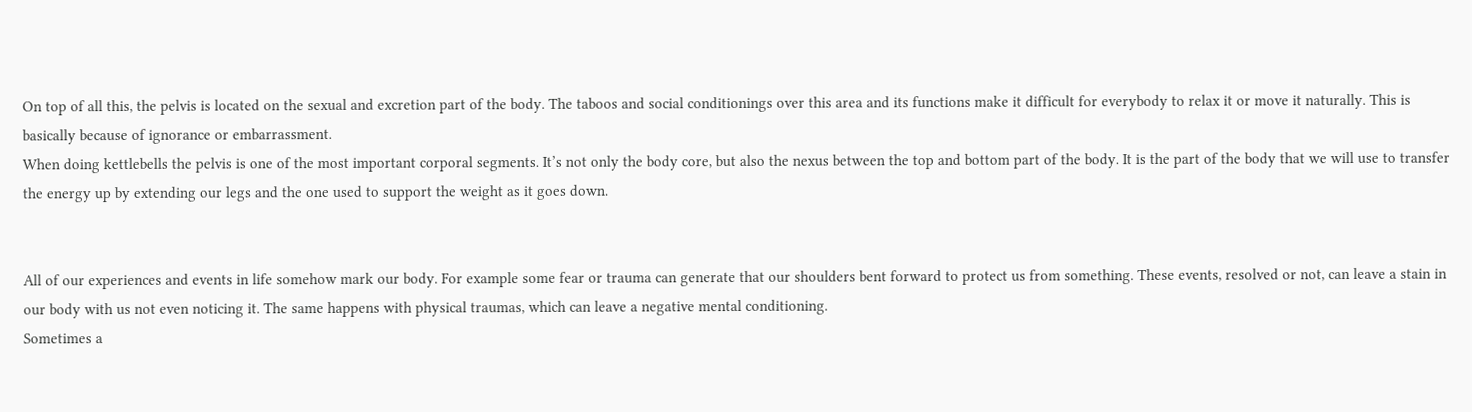On top of all this, the pelvis is located on the sexual and excretion part of the body. The taboos and social conditionings over this area and its functions make it difficult for everybody to relax it or move it naturally. This is basically because of ignorance or embarrassment.
When doing kettlebells the pelvis is one of the most important corporal segments. It’s not only the body core, but also the nexus between the top and bottom part of the body. It is the part of the body that we will use to transfer the energy up by extending our legs and the one used to support the weight as it goes down.


All of our experiences and events in life somehow mark our body. For example some fear or trauma can generate that our shoulders bent forward to protect us from something. These events, resolved or not, can leave a stain in our body with us not even noticing it. The same happens with physical traumas, which can leave a negative mental conditioning.
Sometimes a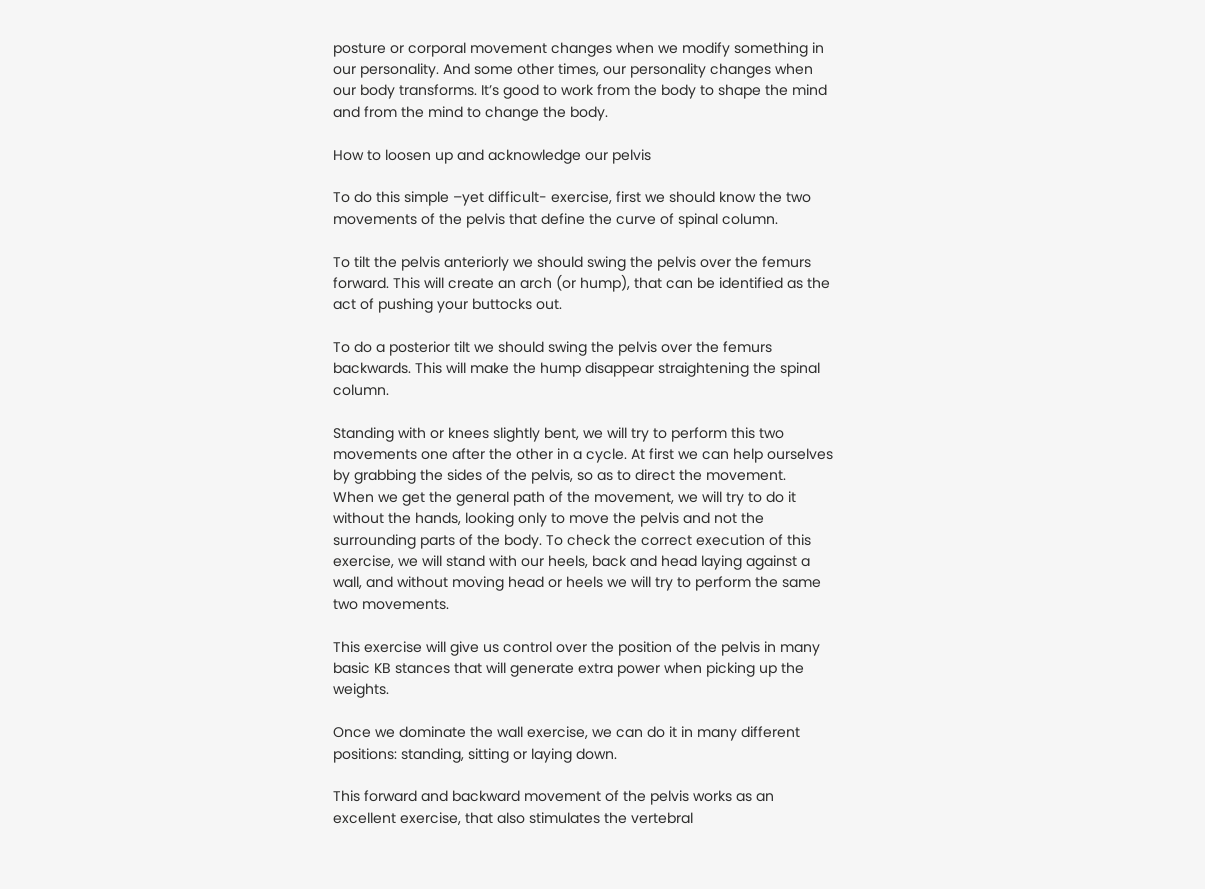posture or corporal movement changes when we modify something in our personality. And some other times, our personality changes when our body transforms. It’s good to work from the body to shape the mind and from the mind to change the body.

How to loosen up and acknowledge our pelvis

To do this simple –yet difficult- exercise, first we should know the two movements of the pelvis that define the curve of spinal column.

To tilt the pelvis anteriorly we should swing the pelvis over the femurs forward. This will create an arch (or hump), that can be identified as the act of pushing your buttocks out.

To do a posterior tilt we should swing the pelvis over the femurs backwards. This will make the hump disappear straightening the spinal column.

Standing with or knees slightly bent, we will try to perform this two movements one after the other in a cycle. At first we can help ourselves by grabbing the sides of the pelvis, so as to direct the movement.
When we get the general path of the movement, we will try to do it without the hands, looking only to move the pelvis and not the surrounding parts of the body. To check the correct execution of this exercise, we will stand with our heels, back and head laying against a wall, and without moving head or heels we will try to perform the same two movements.

This exercise will give us control over the position of the pelvis in many basic KB stances that will generate extra power when picking up the weights.

Once we dominate the wall exercise, we can do it in many different positions: standing, sitting or laying down.

This forward and backward movement of the pelvis works as an excellent exercise, that also stimulates the vertebral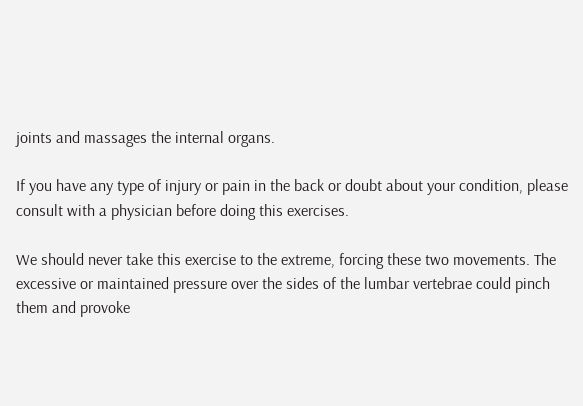joints and massages the internal organs.

If you have any type of injury or pain in the back or doubt about your condition, please consult with a physician before doing this exercises.

We should never take this exercise to the extreme, forcing these two movements. The excessive or maintained pressure over the sides of the lumbar vertebrae could pinch them and provoke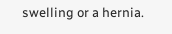swelling or a hernia.